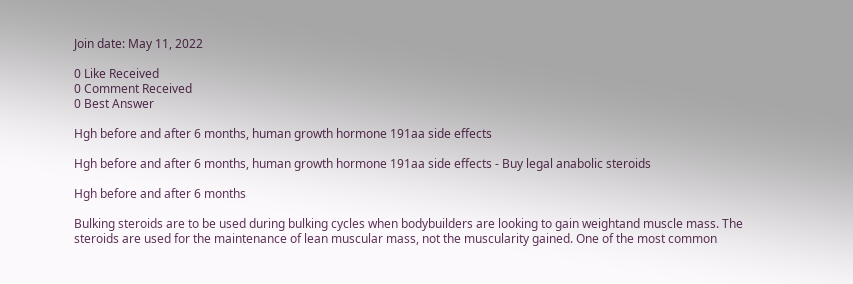Join date: May 11, 2022

0 Like Received
0 Comment Received
0 Best Answer

Hgh before and after 6 months, human growth hormone 191aa side effects

Hgh before and after 6 months, human growth hormone 191aa side effects - Buy legal anabolic steroids

Hgh before and after 6 months

Bulking steroids are to be used during bulking cycles when bodybuilders are looking to gain weightand muscle mass. The steroids are used for the maintenance of lean muscular mass, not the muscularity gained. One of the most common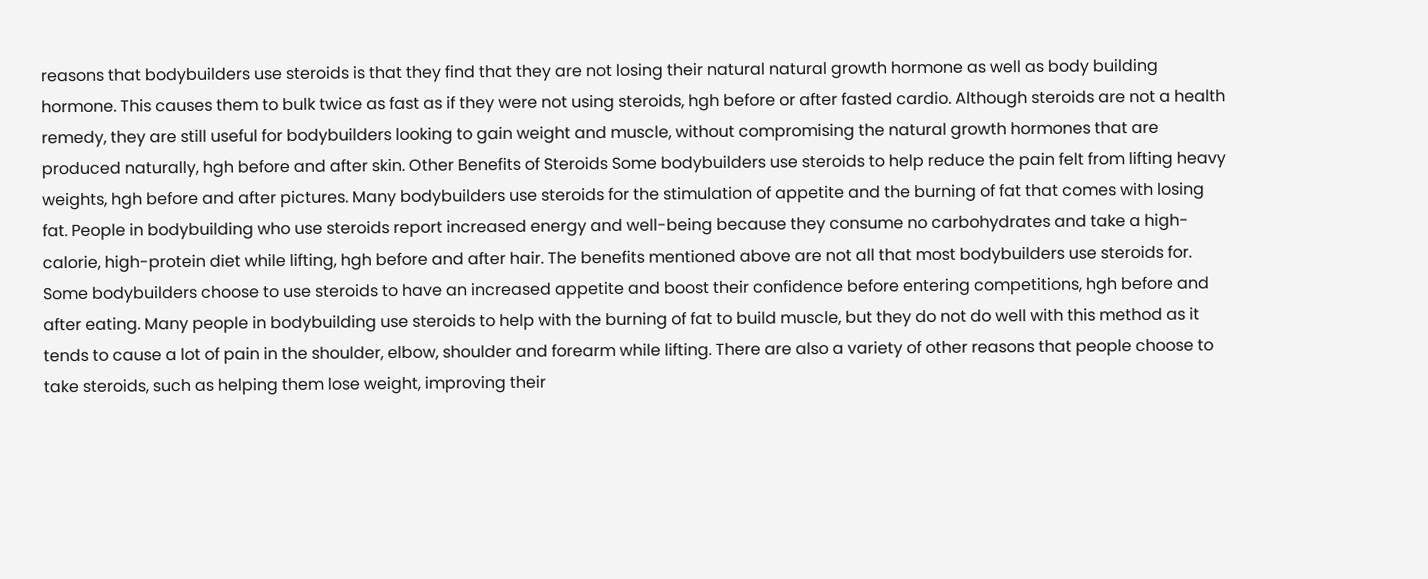reasons that bodybuilders use steroids is that they find that they are not losing their natural natural growth hormone as well as body building hormone. This causes them to bulk twice as fast as if they were not using steroids, hgh before or after fasted cardio. Although steroids are not a health remedy, they are still useful for bodybuilders looking to gain weight and muscle, without compromising the natural growth hormones that are produced naturally, hgh before and after skin. Other Benefits of Steroids Some bodybuilders use steroids to help reduce the pain felt from lifting heavy weights, hgh before and after pictures. Many bodybuilders use steroids for the stimulation of appetite and the burning of fat that comes with losing fat. People in bodybuilding who use steroids report increased energy and well-being because they consume no carbohydrates and take a high-calorie, high-protein diet while lifting, hgh before and after hair. The benefits mentioned above are not all that most bodybuilders use steroids for. Some bodybuilders choose to use steroids to have an increased appetite and boost their confidence before entering competitions, hgh before and after eating. Many people in bodybuilding use steroids to help with the burning of fat to build muscle, but they do not do well with this method as it tends to cause a lot of pain in the shoulder, elbow, shoulder and forearm while lifting. There are also a variety of other reasons that people choose to take steroids, such as helping them lose weight, improving their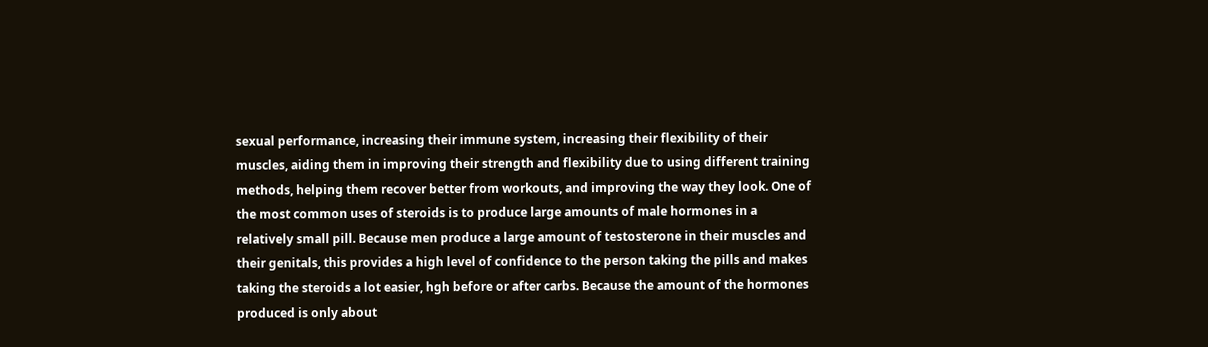sexual performance, increasing their immune system, increasing their flexibility of their muscles, aiding them in improving their strength and flexibility due to using different training methods, helping them recover better from workouts, and improving the way they look. One of the most common uses of steroids is to produce large amounts of male hormones in a relatively small pill. Because men produce a large amount of testosterone in their muscles and their genitals, this provides a high level of confidence to the person taking the pills and makes taking the steroids a lot easier, hgh before or after carbs. Because the amount of the hormones produced is only about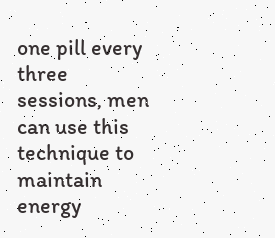one pill every three sessions, men can use this technique to maintain energy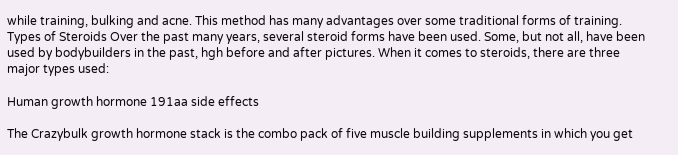while training, bulking and acne. This method has many advantages over some traditional forms of training. Types of Steroids Over the past many years, several steroid forms have been used. Some, but not all, have been used by bodybuilders in the past, hgh before and after pictures. When it comes to steroids, there are three major types used:

Human growth hormone 191aa side effects

The Crazybulk growth hormone stack is the combo pack of five muscle building supplements in which you get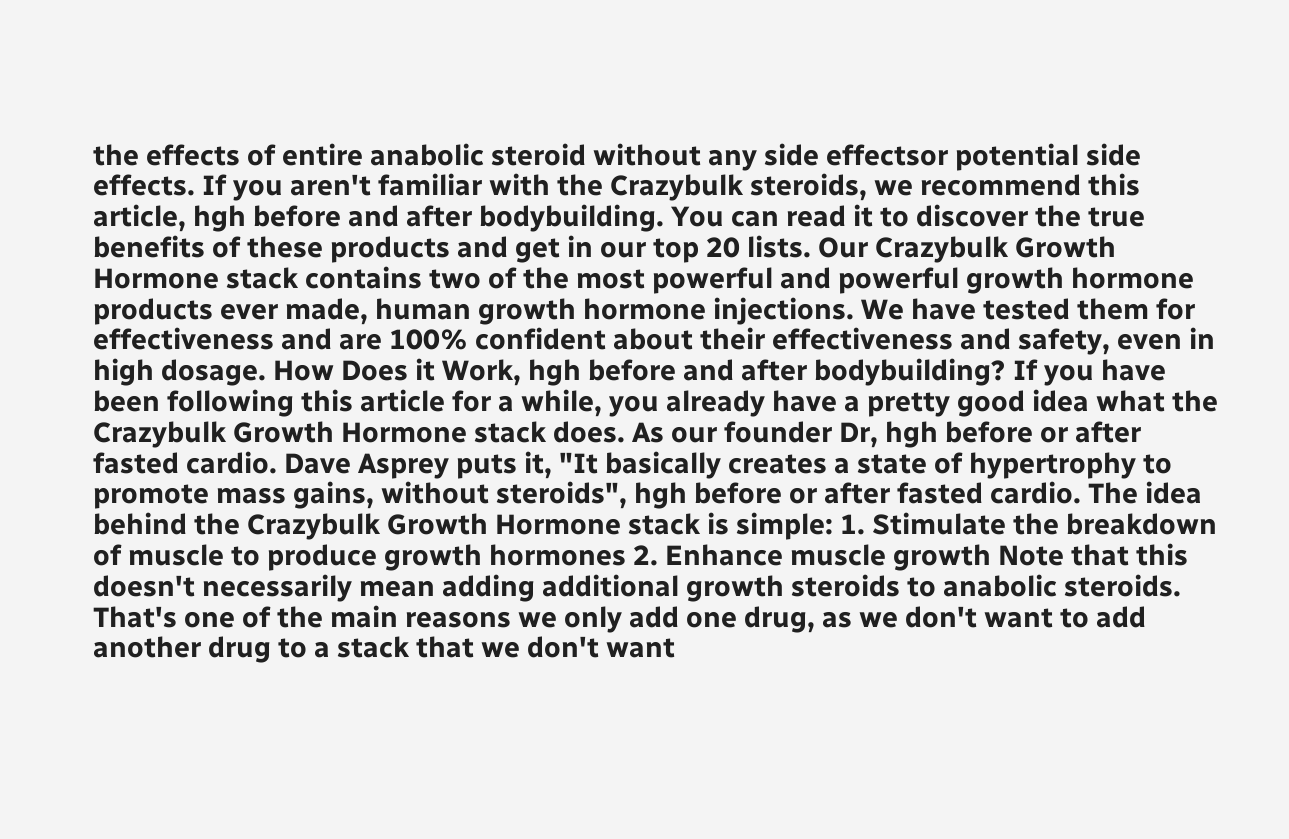the effects of entire anabolic steroid without any side effectsor potential side effects. If you aren't familiar with the Crazybulk steroids, we recommend this article, hgh before and after bodybuilding. You can read it to discover the true benefits of these products and get in our top 20 lists. Our Crazybulk Growth Hormone stack contains two of the most powerful and powerful growth hormone products ever made, human growth hormone injections. We have tested them for effectiveness and are 100% confident about their effectiveness and safety, even in high dosage. How Does it Work, hgh before and after bodybuilding? If you have been following this article for a while, you already have a pretty good idea what the Crazybulk Growth Hormone stack does. As our founder Dr, hgh before or after fasted cardio. Dave Asprey puts it, "It basically creates a state of hypertrophy to promote mass gains, without steroids", hgh before or after fasted cardio. The idea behind the Crazybulk Growth Hormone stack is simple: 1. Stimulate the breakdown of muscle to produce growth hormones 2. Enhance muscle growth Note that this doesn't necessarily mean adding additional growth steroids to anabolic steroids. That's one of the main reasons we only add one drug, as we don't want to add another drug to a stack that we don't want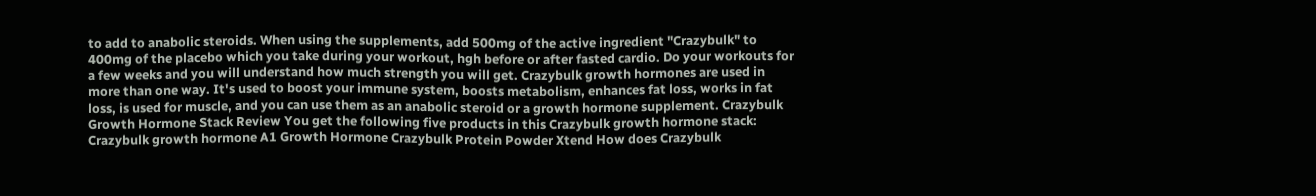to add to anabolic steroids. When using the supplements, add 500mg of the active ingredient "Crazybulk" to 400mg of the placebo which you take during your workout, hgh before or after fasted cardio. Do your workouts for a few weeks and you will understand how much strength you will get. Crazybulk growth hormones are used in more than one way. It's used to boost your immune system, boosts metabolism, enhances fat loss, works in fat loss, is used for muscle, and you can use them as an anabolic steroid or a growth hormone supplement. Crazybulk Growth Hormone Stack Review You get the following five products in this Crazybulk growth hormone stack: Crazybulk growth hormone A1 Growth Hormone Crazybulk Protein Powder Xtend How does Crazybulk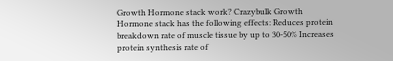Growth Hormone stack work? Crazybulk Growth Hormone stack has the following effects: Reduces protein breakdown rate of muscle tissue by up to 30-50% Increases protein synthesis rate of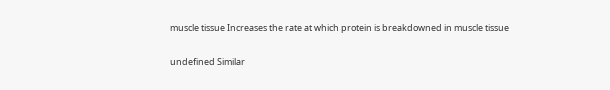muscle tissue Increases the rate at which protein is breakdowned in muscle tissue

undefined Similar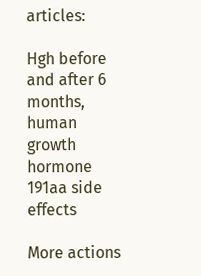articles:

Hgh before and after 6 months, human growth hormone 191aa side effects

More actions